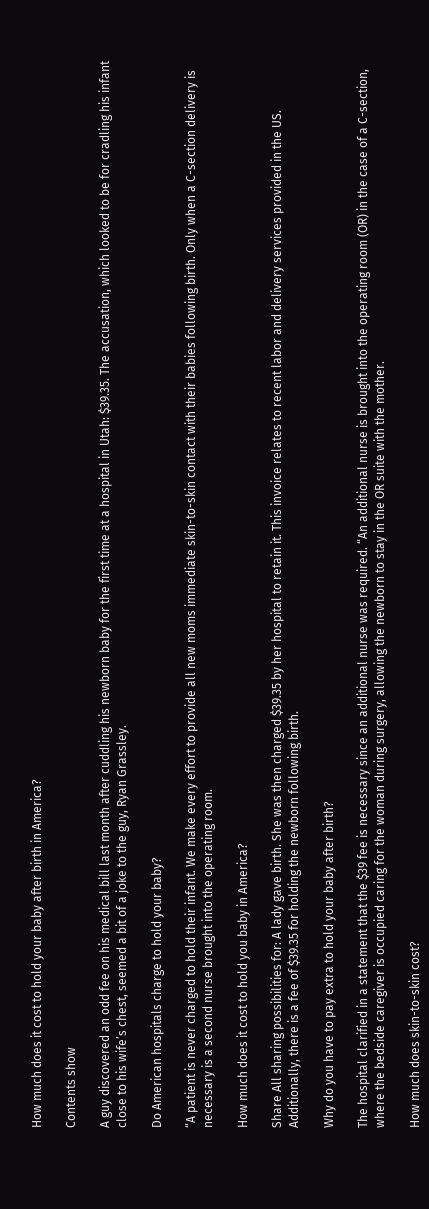How much does it cost to hold your baby after birth in America?

Contents show

A guy discovered an odd fee on his medical bill last month after cuddling his newborn baby for the first time at a hospital in Utah: $39.35. The accusation, which looked to be for cradling his infant close to his wife’s chest, seemed a bit of a joke to the guy, Ryan Grassley.

Do American hospitals charge to hold your baby?

“A patient is never charged to hold their infant. We make every effort to provide all new moms immediate skin-to-skin contact with their babies following birth. Only when a C-section delivery is necessary is a second nurse brought into the operating room.

How much does it cost to hold you baby in America?

Share All sharing possibilities for: A lady gave birth. She was then charged $39.35 by her hospital to retain it. This invoice relates to recent labor and delivery services provided in the US. Additionally, there is a fee of $39.35 for holding the newborn following birth.

Why do you have to pay extra to hold your baby after birth?

The hospital clarified in a statement that the $39 fee is necessary since an additional nurse was required. “An additional nurse is brought into the operating room (OR) in the case of a C-section, where the bedside caregiver is occupied caring for the woman during surgery, allowing the newborn to stay in the OR suite with the mother.

How much does skin-to-skin cost?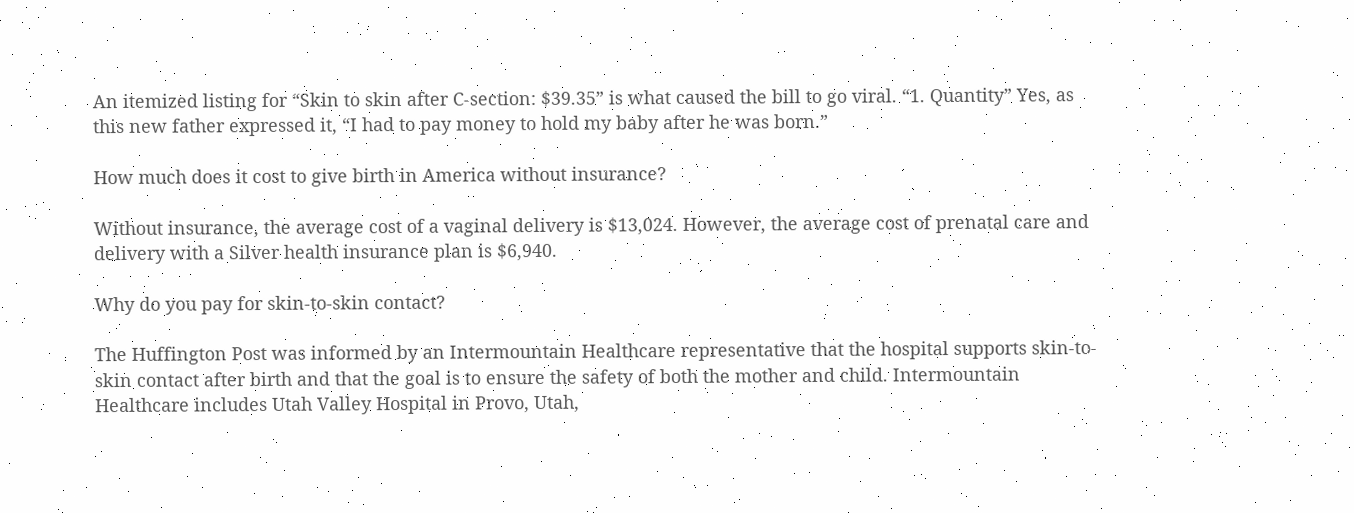An itemized listing for “Skin to skin after C-section: $39.35” is what caused the bill to go viral. “1. Quantity” Yes, as this new father expressed it, “I had to pay money to hold my baby after he was born.”

How much does it cost to give birth in America without insurance?

Without insurance, the average cost of a vaginal delivery is $13,024. However, the average cost of prenatal care and delivery with a Silver health insurance plan is $6,940.

Why do you pay for skin-to-skin contact?

The Huffington Post was informed by an Intermountain Healthcare representative that the hospital supports skin-to-skin contact after birth and that the goal is to ensure the safety of both the mother and child. Intermountain Healthcare includes Utah Valley Hospital in Provo, Utah,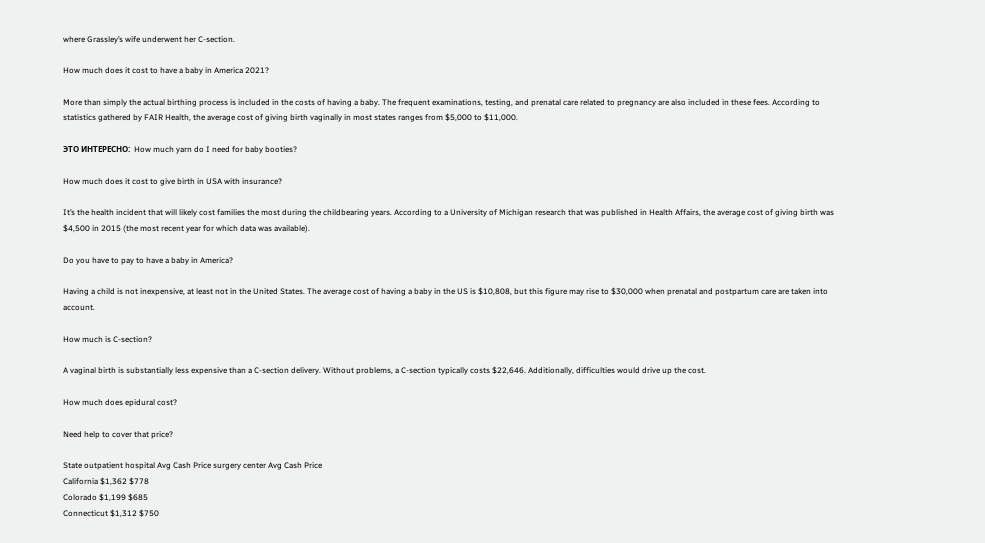where Grassley’s wife underwent her C-section.

How much does it cost to have a baby in America 2021?

More than simply the actual birthing process is included in the costs of having a baby. The frequent examinations, testing, and prenatal care related to pregnancy are also included in these fees. According to statistics gathered by FAIR Health, the average cost of giving birth vaginally in most states ranges from $5,000 to $11,000.

ЭТО ИНТЕРЕСНО:  How much yarn do I need for baby booties?

How much does it cost to give birth in USA with insurance?

It’s the health incident that will likely cost families the most during the childbearing years. According to a University of Michigan research that was published in Health Affairs, the average cost of giving birth was $4,500 in 2015 (the most recent year for which data was available).

Do you have to pay to have a baby in America?

Having a child is not inexpensive, at least not in the United States. The average cost of having a baby in the US is $10,808, but this figure may rise to $30,000 when prenatal and postpartum care are taken into account.

How much is C-section?

A vaginal birth is substantially less expensive than a C-section delivery. Without problems, a C-section typically costs $22,646. Additionally, difficulties would drive up the cost.

How much does epidural cost?

Need help to cover that price?

State outpatient hospital Avg Cash Price surgery center Avg Cash Price
California $1,362 $778
Colorado $1,199 $685
Connecticut $1,312 $750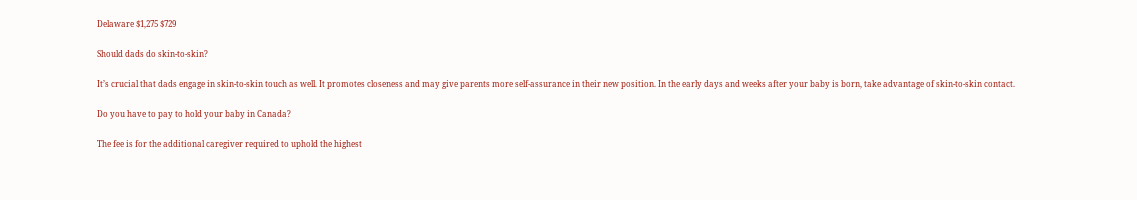Delaware $1,275 $729

Should dads do skin-to-skin?

It’s crucial that dads engage in skin-to-skin touch as well. It promotes closeness and may give parents more self-assurance in their new position. In the early days and weeks after your baby is born, take advantage of skin-to-skin contact.

Do you have to pay to hold your baby in Canada?

The fee is for the additional caregiver required to uphold the highest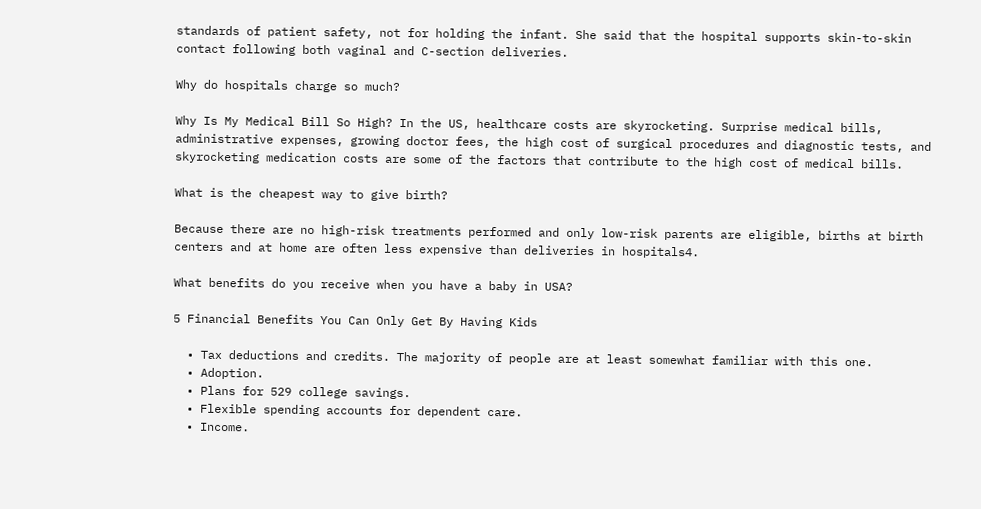standards of patient safety, not for holding the infant. She said that the hospital supports skin-to-skin contact following both vaginal and C-section deliveries.

Why do hospitals charge so much?

Why Is My Medical Bill So High? In the US, healthcare costs are skyrocketing. Surprise medical bills, administrative expenses, growing doctor fees, the high cost of surgical procedures and diagnostic tests, and skyrocketing medication costs are some of the factors that contribute to the high cost of medical bills.

What is the cheapest way to give birth?

Because there are no high-risk treatments performed and only low-risk parents are eligible, births at birth centers and at home are often less expensive than deliveries in hospitals4.

What benefits do you receive when you have a baby in USA?

5 Financial Benefits You Can Only Get By Having Kids

  • Tax deductions and credits. The majority of people are at least somewhat familiar with this one.
  • Adoption.
  • Plans for 529 college savings.
  • Flexible spending accounts for dependent care.
  • Income.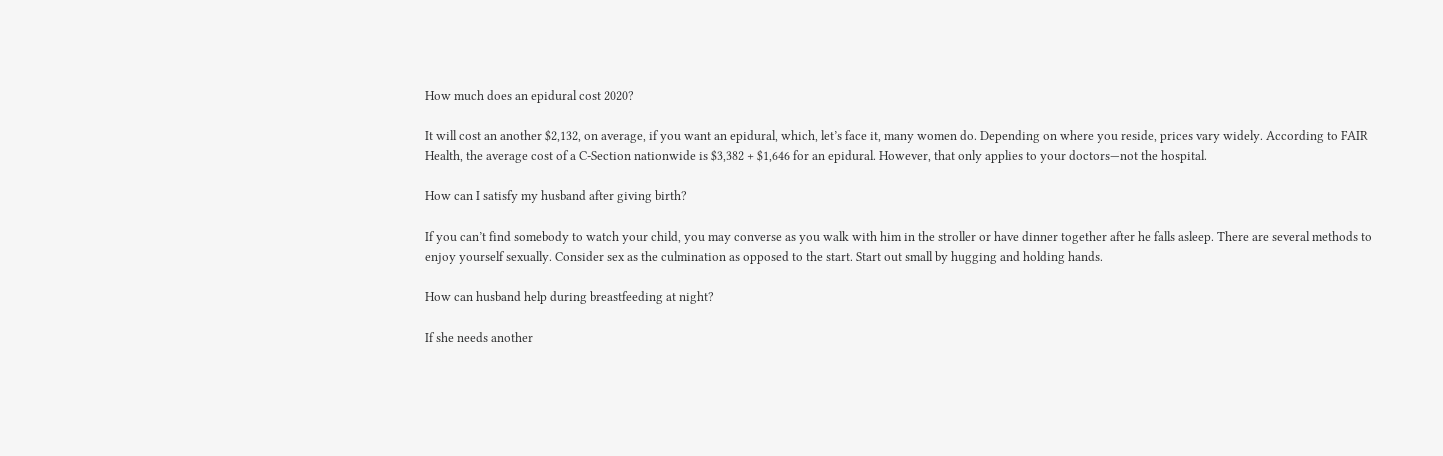How much does an epidural cost 2020?

It will cost an another $2,132, on average, if you want an epidural, which, let’s face it, many women do. Depending on where you reside, prices vary widely. According to FAIR Health, the average cost of a C-Section nationwide is $3,382 + $1,646 for an epidural. However, that only applies to your doctors—not the hospital.

How can I satisfy my husband after giving birth?

If you can’t find somebody to watch your child, you may converse as you walk with him in the stroller or have dinner together after he falls asleep. There are several methods to enjoy yourself sexually. Consider sex as the culmination as opposed to the start. Start out small by hugging and holding hands.

How can husband help during breastfeeding at night?

If she needs another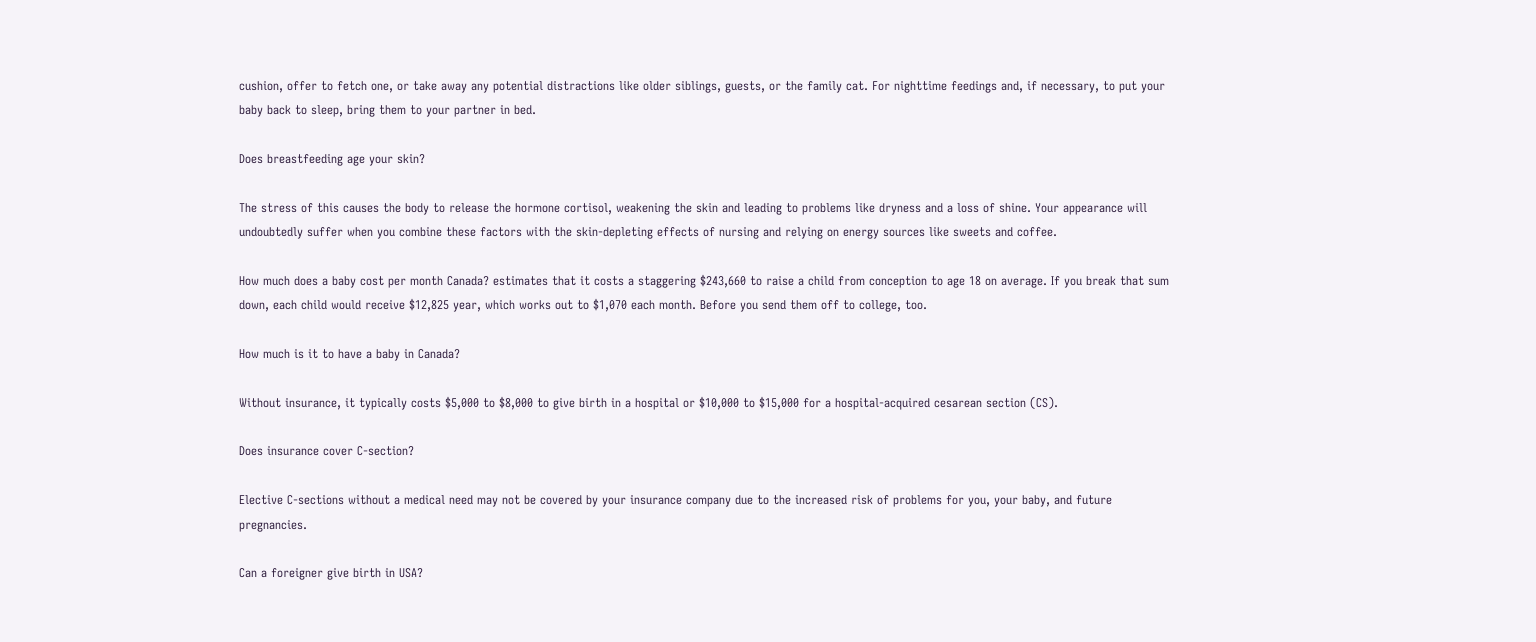cushion, offer to fetch one, or take away any potential distractions like older siblings, guests, or the family cat. For nighttime feedings and, if necessary, to put your baby back to sleep, bring them to your partner in bed.

Does breastfeeding age your skin?

The stress of this causes the body to release the hormone cortisol, weakening the skin and leading to problems like dryness and a loss of shine. Your appearance will undoubtedly suffer when you combine these factors with the skin-depleting effects of nursing and relying on energy sources like sweets and coffee.

How much does a baby cost per month Canada? estimates that it costs a staggering $243,660 to raise a child from conception to age 18 on average. If you break that sum down, each child would receive $12,825 year, which works out to $1,070 each month. Before you send them off to college, too.

How much is it to have a baby in Canada?

Without insurance, it typically costs $5,000 to $8,000 to give birth in a hospital or $10,000 to $15,000 for a hospital-acquired cesarean section (CS).

Does insurance cover C-section?

Elective C-sections without a medical need may not be covered by your insurance company due to the increased risk of problems for you, your baby, and future pregnancies.

Can a foreigner give birth in USA?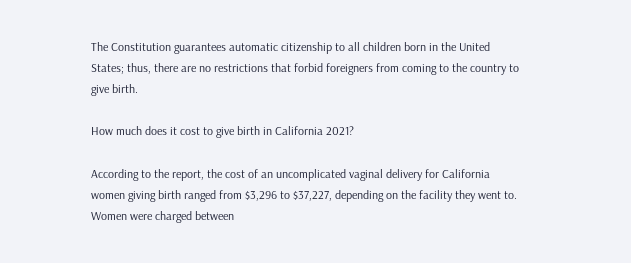The Constitution guarantees automatic citizenship to all children born in the United States; thus, there are no restrictions that forbid foreigners from coming to the country to give birth.

How much does it cost to give birth in California 2021?

According to the report, the cost of an uncomplicated vaginal delivery for California women giving birth ranged from $3,296 to $37,227, depending on the facility they went to. Women were charged between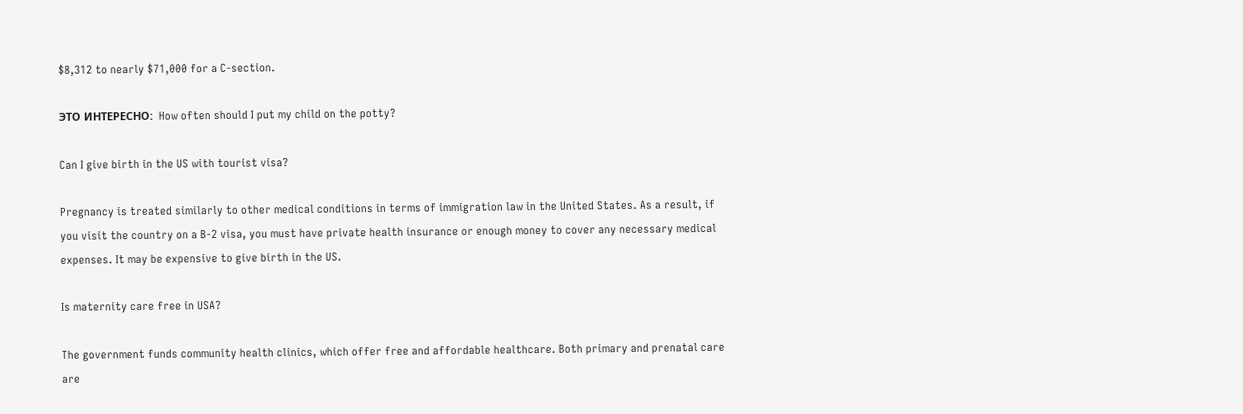$8,312 to nearly $71,000 for a C-section.

ЭТО ИНТЕРЕСНО:  How often should I put my child on the potty?

Can I give birth in the US with tourist visa?

Pregnancy is treated similarly to other medical conditions in terms of immigration law in the United States. As a result, if you visit the country on a B-2 visa, you must have private health insurance or enough money to cover any necessary medical expenses. It may be expensive to give birth in the US.

Is maternity care free in USA?

The government funds community health clinics, which offer free and affordable healthcare. Both primary and prenatal care are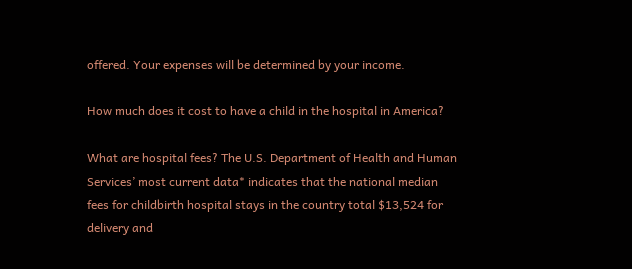offered. Your expenses will be determined by your income.

How much does it cost to have a child in the hospital in America?

What are hospital fees? The U.S. Department of Health and Human Services’ most current data* indicates that the national median fees for childbirth hospital stays in the country total $13,524 for delivery and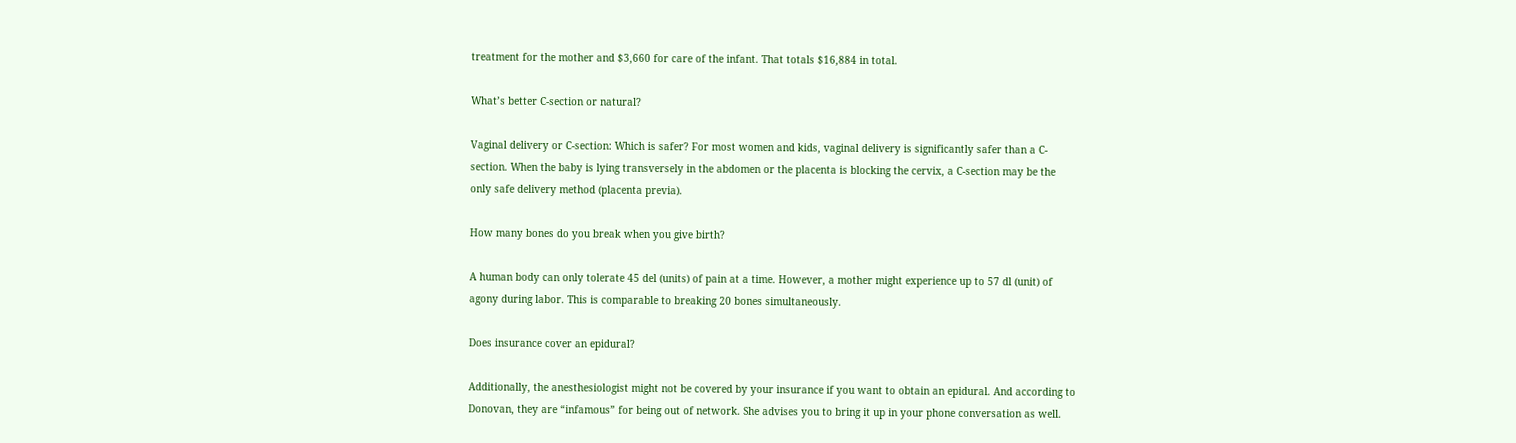treatment for the mother and $3,660 for care of the infant. That totals $16,884 in total.

What’s better C-section or natural?

Vaginal delivery or C-section: Which is safer? For most women and kids, vaginal delivery is significantly safer than a C-section. When the baby is lying transversely in the abdomen or the placenta is blocking the cervix, a C-section may be the only safe delivery method (placenta previa).

How many bones do you break when you give birth?

A human body can only tolerate 45 del (units) of pain at a time. However, a mother might experience up to 57 dl (unit) of agony during labor. This is comparable to breaking 20 bones simultaneously.

Does insurance cover an epidural?

Additionally, the anesthesiologist might not be covered by your insurance if you want to obtain an epidural. And according to Donovan, they are “infamous” for being out of network. She advises you to bring it up in your phone conversation as well.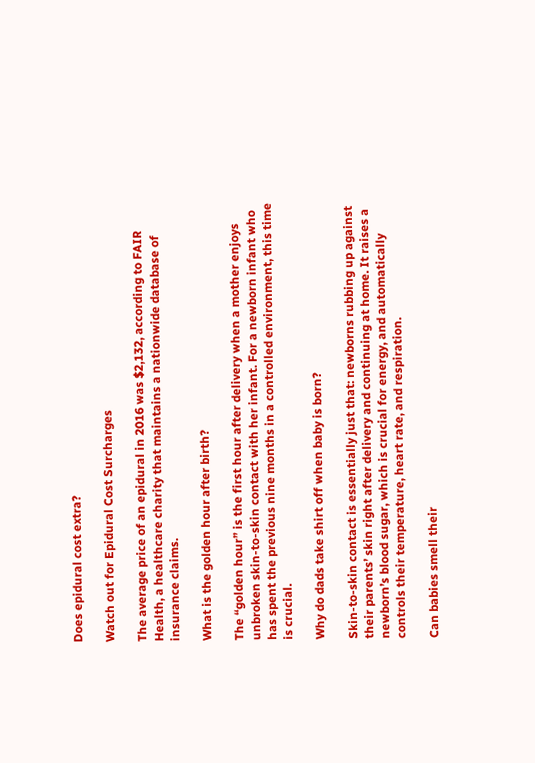Does epidural cost extra?

Watch out for Epidural Cost Surcharges

The average price of an epidural in 2016 was $2,132, according to FAIR Health, a healthcare charity that maintains a nationwide database of insurance claims.

What is the golden hour after birth?

The “golden hour” is the first hour after delivery when a mother enjoys unbroken skin-to-skin contact with her infant. For a newborn infant who has spent the previous nine months in a controlled environment, this time is crucial.

Why do dads take shirt off when baby is born?

Skin-to-skin contact is essentially just that: newborns rubbing up against their parents’ skin right after delivery and continuing at home. It raises a newborn’s blood sugar, which is crucial for energy, and automatically controls their temperature, heart rate, and respiration.

Can babies smell their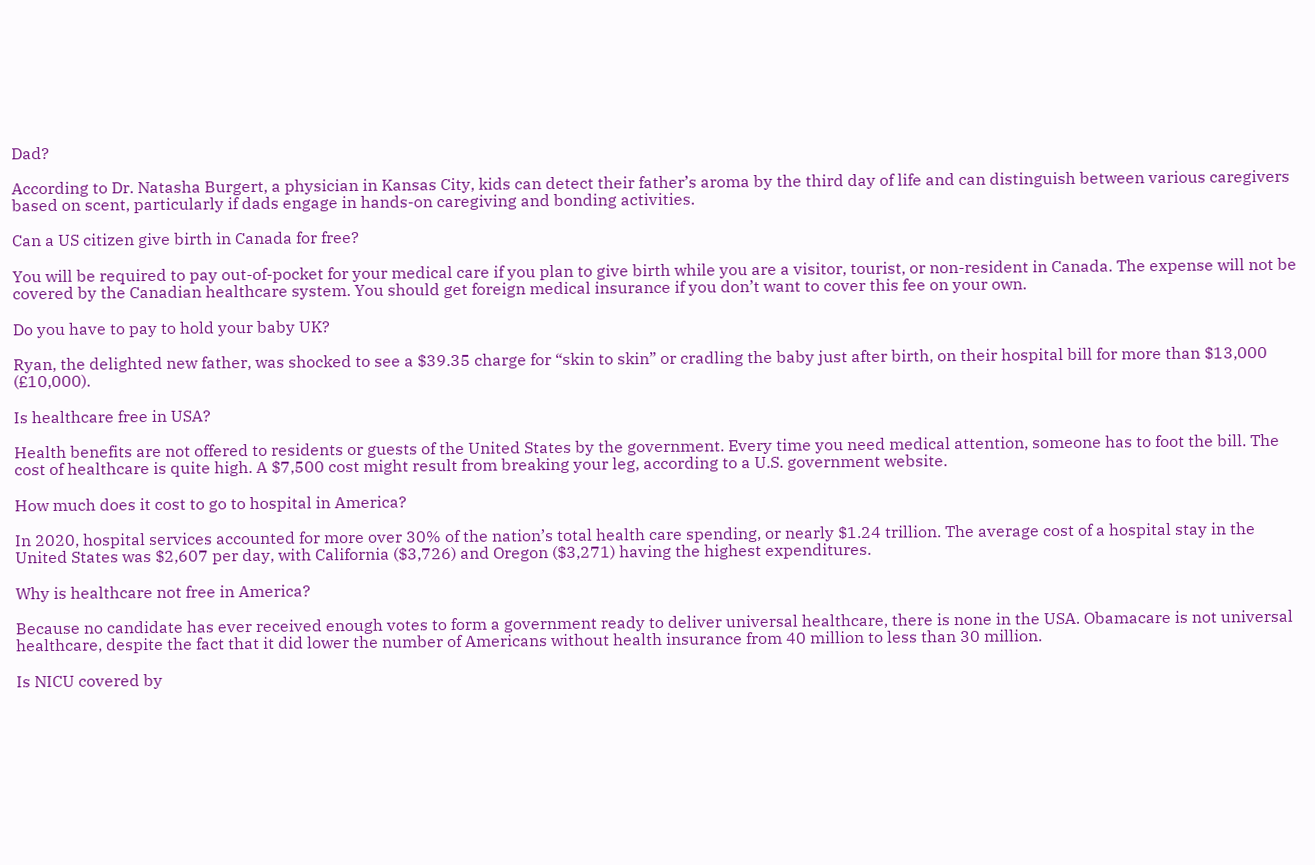Dad?

According to Dr. Natasha Burgert, a physician in Kansas City, kids can detect their father’s aroma by the third day of life and can distinguish between various caregivers based on scent, particularly if dads engage in hands-on caregiving and bonding activities.

Can a US citizen give birth in Canada for free?

You will be required to pay out-of-pocket for your medical care if you plan to give birth while you are a visitor, tourist, or non-resident in Canada. The expense will not be covered by the Canadian healthcare system. You should get foreign medical insurance if you don’t want to cover this fee on your own.

Do you have to pay to hold your baby UK?

Ryan, the delighted new father, was shocked to see a $39.35 charge for “skin to skin” or cradling the baby just after birth, on their hospital bill for more than $13,000 (£10,000).

Is healthcare free in USA?

Health benefits are not offered to residents or guests of the United States by the government. Every time you need medical attention, someone has to foot the bill. The cost of healthcare is quite high. A $7,500 cost might result from breaking your leg, according to a U.S. government website.

How much does it cost to go to hospital in America?

In 2020, hospital services accounted for more over 30% of the nation’s total health care spending, or nearly $1.24 trillion. The average cost of a hospital stay in the United States was $2,607 per day, with California ($3,726) and Oregon ($3,271) having the highest expenditures.

Why is healthcare not free in America?

Because no candidate has ever received enough votes to form a government ready to deliver universal healthcare, there is none in the USA. Obamacare is not universal healthcare, despite the fact that it did lower the number of Americans without health insurance from 40 million to less than 30 million.

Is NICU covered by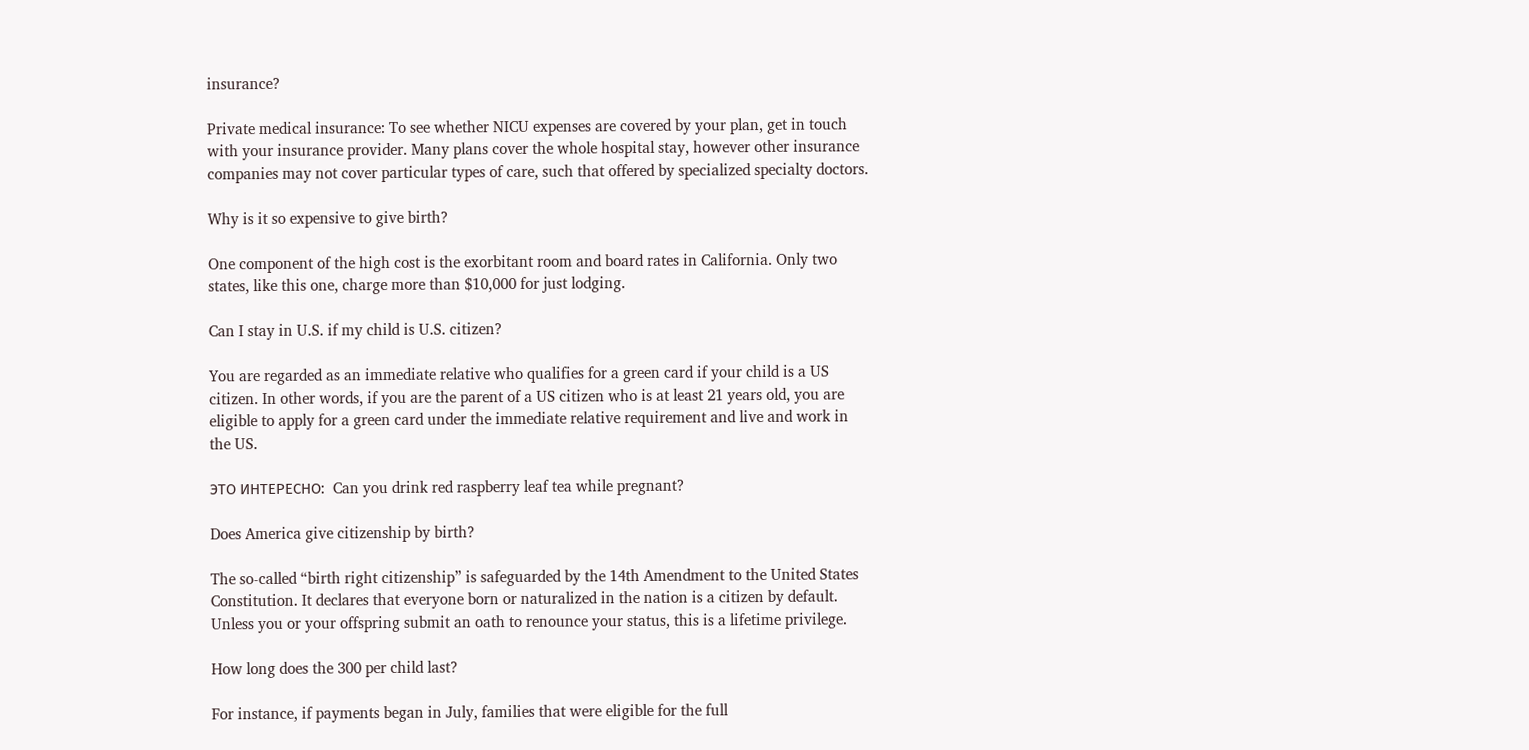insurance?

Private medical insurance: To see whether NICU expenses are covered by your plan, get in touch with your insurance provider. Many plans cover the whole hospital stay, however other insurance companies may not cover particular types of care, such that offered by specialized specialty doctors.

Why is it so expensive to give birth?

One component of the high cost is the exorbitant room and board rates in California. Only two states, like this one, charge more than $10,000 for just lodging.

Can I stay in U.S. if my child is U.S. citizen?

You are regarded as an immediate relative who qualifies for a green card if your child is a US citizen. In other words, if you are the parent of a US citizen who is at least 21 years old, you are eligible to apply for a green card under the immediate relative requirement and live and work in the US.

ЭТО ИНТЕРЕСНО:  Can you drink red raspberry leaf tea while pregnant?

Does America give citizenship by birth?

The so-called “birth right citizenship” is safeguarded by the 14th Amendment to the United States Constitution. It declares that everyone born or naturalized in the nation is a citizen by default. Unless you or your offspring submit an oath to renounce your status, this is a lifetime privilege.

How long does the 300 per child last?

For instance, if payments began in July, families that were eligible for the full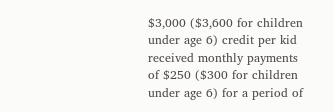$3,000 ($3,600 for children under age 6) credit per kid received monthly payments of $250 ($300 for children under age 6) for a period of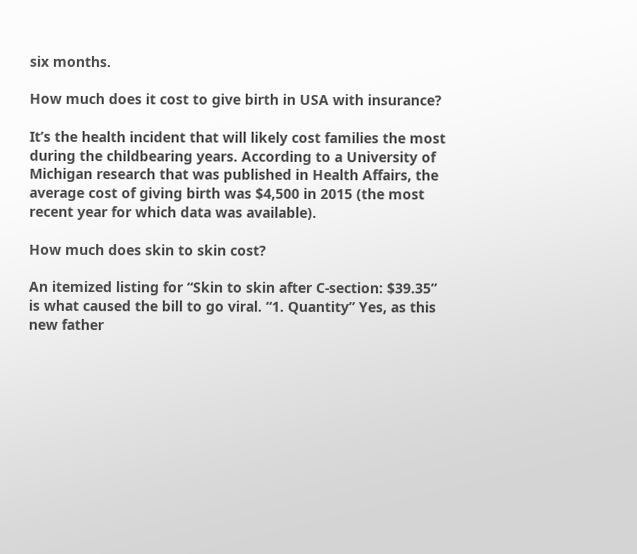six months.

How much does it cost to give birth in USA with insurance?

It’s the health incident that will likely cost families the most during the childbearing years. According to a University of Michigan research that was published in Health Affairs, the average cost of giving birth was $4,500 in 2015 (the most recent year for which data was available).

How much does skin to skin cost?

An itemized listing for “Skin to skin after C-section: $39.35” is what caused the bill to go viral. “1. Quantity” Yes, as this new father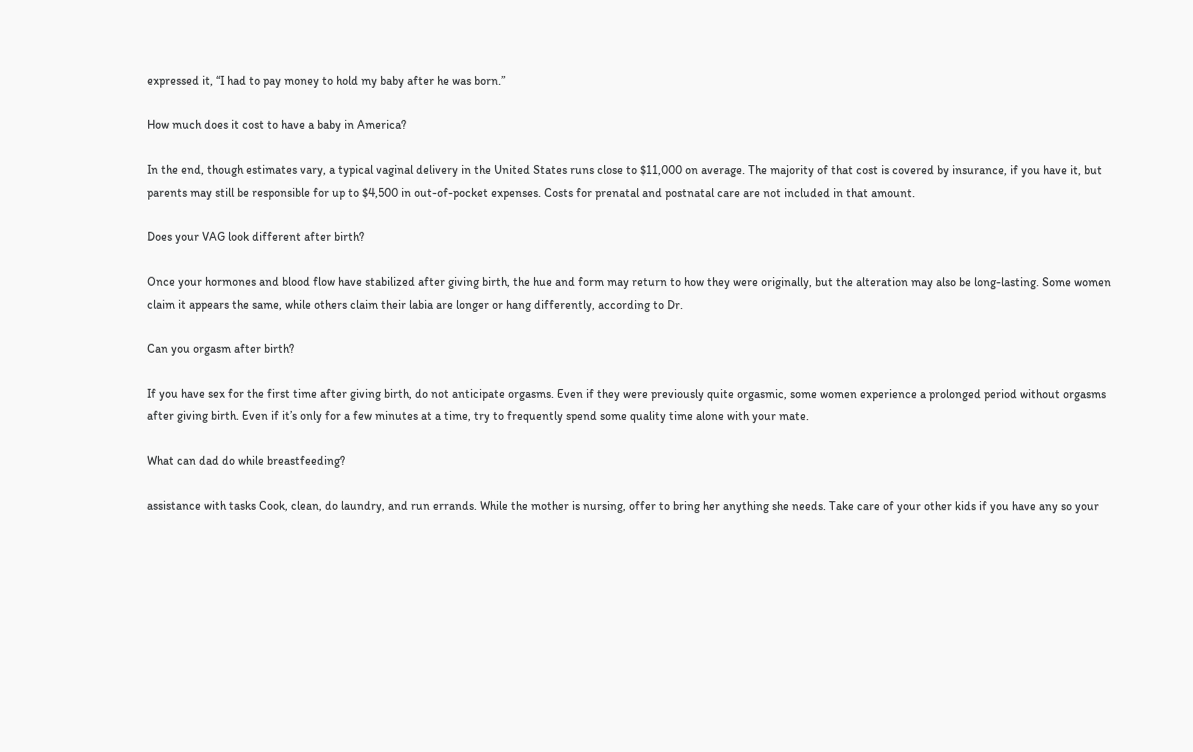expressed it, “I had to pay money to hold my baby after he was born.”

How much does it cost to have a baby in America?

In the end, though estimates vary, a typical vaginal delivery in the United States runs close to $11,000 on average. The majority of that cost is covered by insurance, if you have it, but parents may still be responsible for up to $4,500 in out-of-pocket expenses. Costs for prenatal and postnatal care are not included in that amount.

Does your VAG look different after birth?

Once your hormones and blood flow have stabilized after giving birth, the hue and form may return to how they were originally, but the alteration may also be long-lasting. Some women claim it appears the same, while others claim their labia are longer or hang differently, according to Dr.

Can you orgasm after birth?

If you have sex for the first time after giving birth, do not anticipate orgasms. Even if they were previously quite orgasmic, some women experience a prolonged period without orgasms after giving birth. Even if it’s only for a few minutes at a time, try to frequently spend some quality time alone with your mate.

What can dad do while breastfeeding?

assistance with tasks Cook, clean, do laundry, and run errands. While the mother is nursing, offer to bring her anything she needs. Take care of your other kids if you have any so your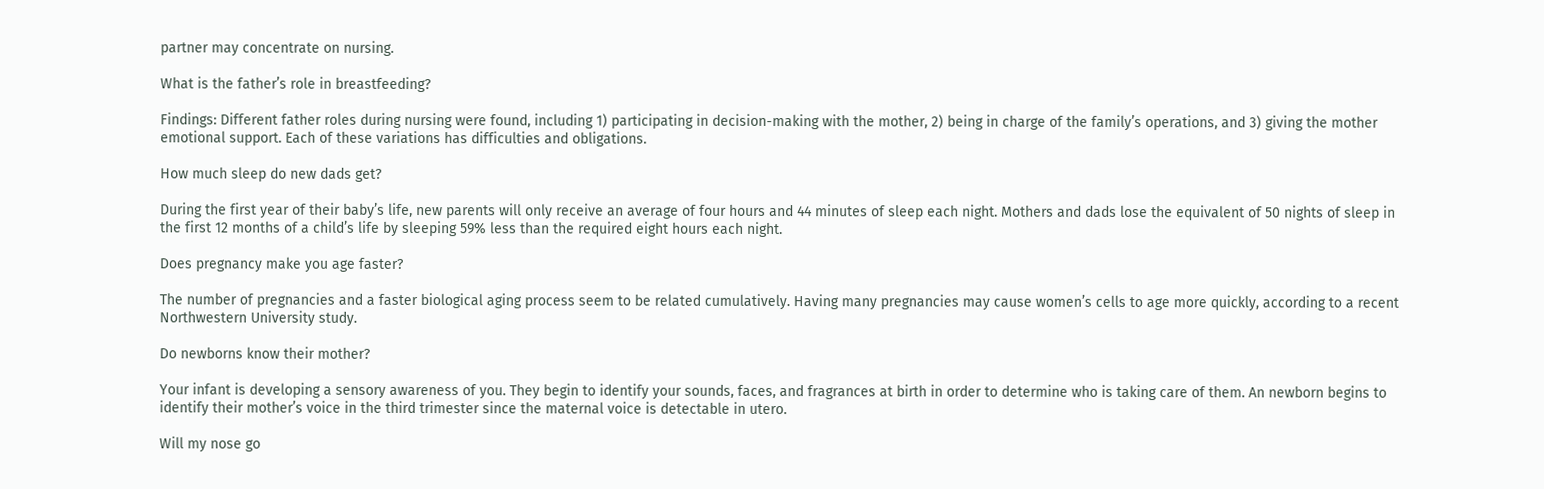partner may concentrate on nursing.

What is the father’s role in breastfeeding?

Findings: Different father roles during nursing were found, including 1) participating in decision-making with the mother, 2) being in charge of the family’s operations, and 3) giving the mother emotional support. Each of these variations has difficulties and obligations.

How much sleep do new dads get?

During the first year of their baby’s life, new parents will only receive an average of four hours and 44 minutes of sleep each night. Mothers and dads lose the equivalent of 50 nights of sleep in the first 12 months of a child’s life by sleeping 59% less than the required eight hours each night.

Does pregnancy make you age faster?

The number of pregnancies and a faster biological aging process seem to be related cumulatively. Having many pregnancies may cause women’s cells to age more quickly, according to a recent Northwestern University study.

Do newborns know their mother?

Your infant is developing a sensory awareness of you. They begin to identify your sounds, faces, and fragrances at birth in order to determine who is taking care of them. An newborn begins to identify their mother’s voice in the third trimester since the maternal voice is detectable in utero.

Will my nose go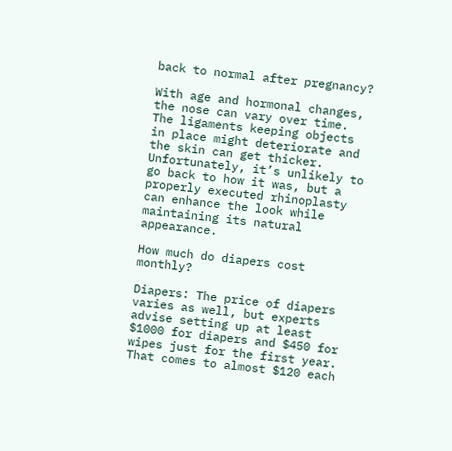back to normal after pregnancy?

With age and hormonal changes, the nose can vary over time. The ligaments keeping objects in place might deteriorate and the skin can get thicker. Unfortunately, it’s unlikely to go back to how it was, but a properly executed rhinoplasty can enhance the look while maintaining its natural appearance.

How much do diapers cost monthly?

Diapers: The price of diapers varies as well, but experts advise setting up at least $1000 for diapers and $450 for wipes just for the first year. That comes to almost $120 each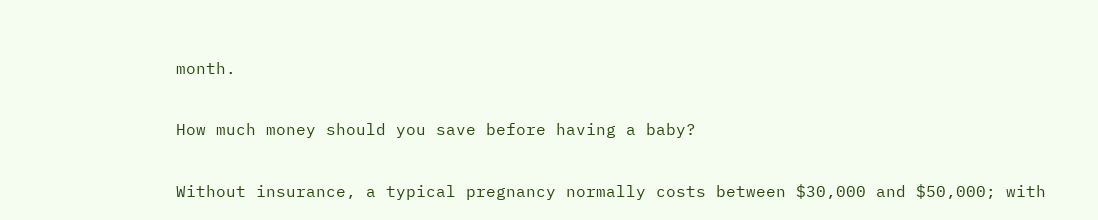month.

How much money should you save before having a baby?

Without insurance, a typical pregnancy normally costs between $30,000 and $50,000; with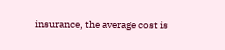insurance, the average cost is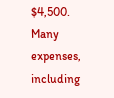$4,500. Many expenses, including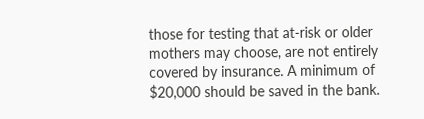those for testing that at-risk or older mothers may choose, are not entirely covered by insurance. A minimum of $20,000 should be saved in the bank.